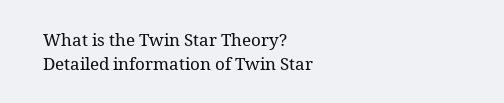What is the Twin Star Theory? Detailed information of Twin Star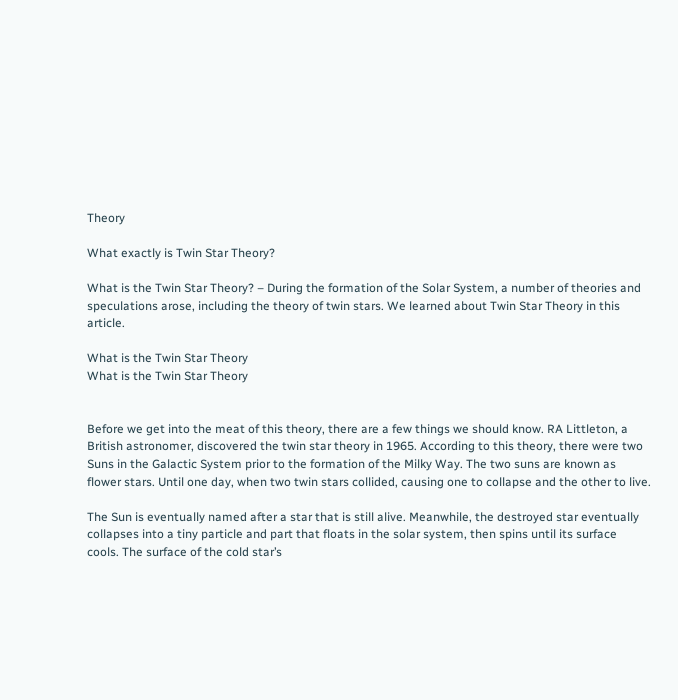Theory

What exactly is Twin Star Theory?

What is the Twin Star Theory? – During the formation of the Solar System, a number of theories and speculations arose, including the theory of twin stars. We learned about Twin Star Theory in this article.

What is the Twin Star Theory
What is the Twin Star Theory


Before we get into the meat of this theory, there are a few things we should know. RA Littleton, a British astronomer, discovered the twin star theory in 1965. According to this theory, there were two Suns in the Galactic System prior to the formation of the Milky Way. The two suns are known as flower stars. Until one day, when two twin stars collided, causing one to collapse and the other to live.

The Sun is eventually named after a star that is still alive. Meanwhile, the destroyed star eventually collapses into a tiny particle and part that floats in the solar system, then spins until its surface cools. The surface of the cold star’s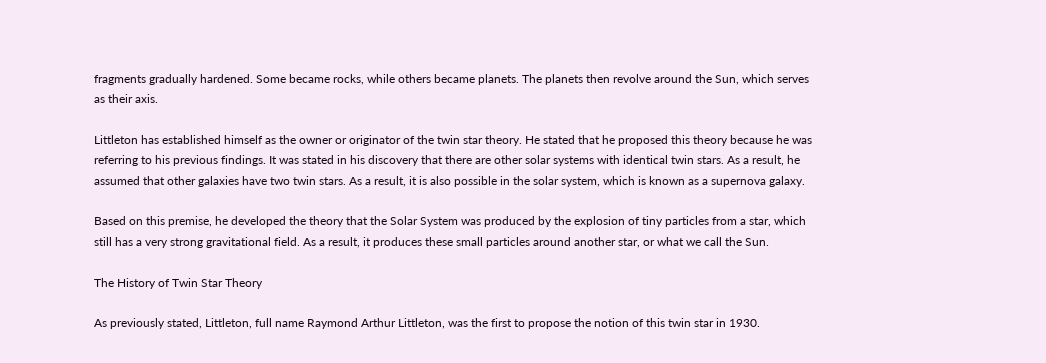fragments gradually hardened. Some became rocks, while others became planets. The planets then revolve around the Sun, which serves as their axis.

Littleton has established himself as the owner or originator of the twin star theory. He stated that he proposed this theory because he was referring to his previous findings. It was stated in his discovery that there are other solar systems with identical twin stars. As a result, he assumed that other galaxies have two twin stars. As a result, it is also possible in the solar system, which is known as a supernova galaxy.

Based on this premise, he developed the theory that the Solar System was produced by the explosion of tiny particles from a star, which still has a very strong gravitational field. As a result, it produces these small particles around another star, or what we call the Sun.

The History of Twin Star Theory

As previously stated, Littleton, full name Raymond Arthur Littleton, was the first to propose the notion of this twin star in 1930.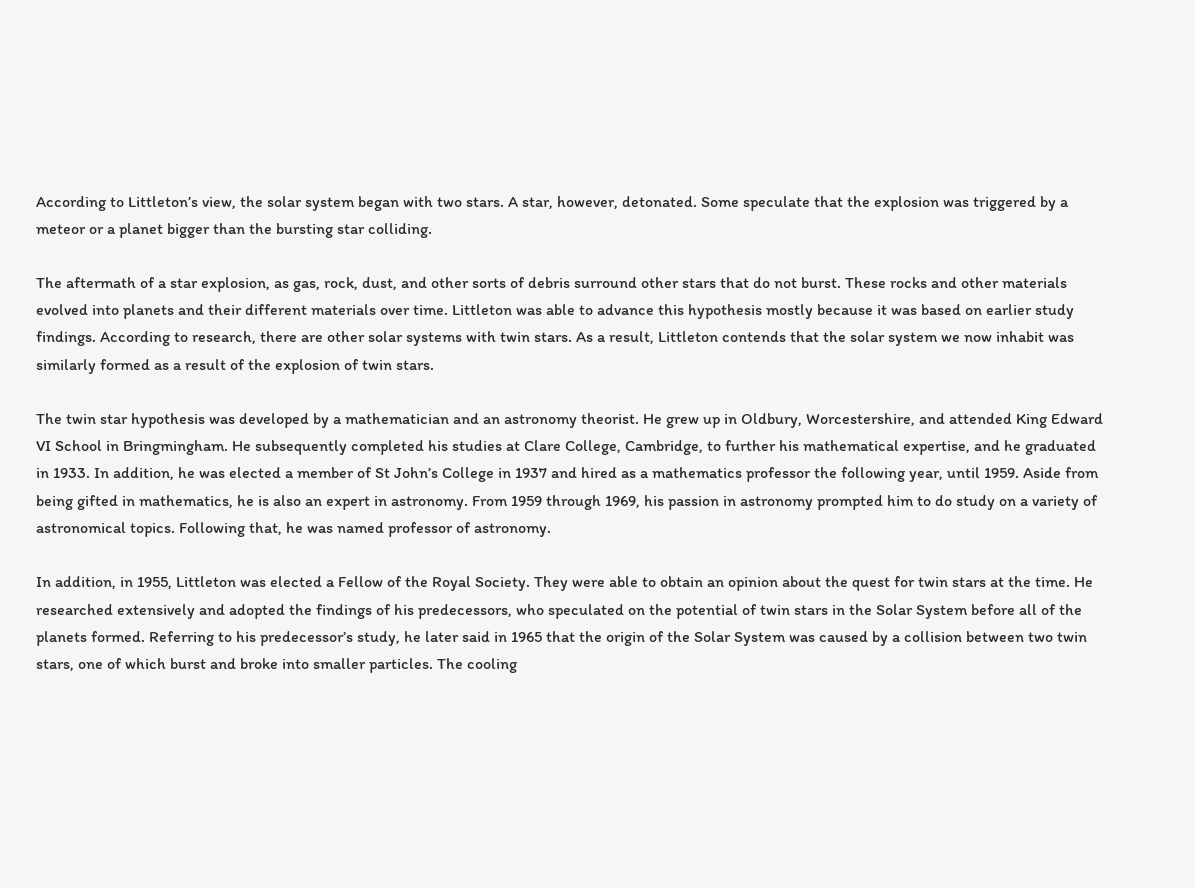According to Littleton’s view, the solar system began with two stars. A star, however, detonated. Some speculate that the explosion was triggered by a meteor or a planet bigger than the bursting star colliding.

The aftermath of a star explosion, as gas, rock, dust, and other sorts of debris surround other stars that do not burst. These rocks and other materials evolved into planets and their different materials over time. Littleton was able to advance this hypothesis mostly because it was based on earlier study findings. According to research, there are other solar systems with twin stars. As a result, Littleton contends that the solar system we now inhabit was similarly formed as a result of the explosion of twin stars.

The twin star hypothesis was developed by a mathematician and an astronomy theorist. He grew up in Oldbury, Worcestershire, and attended King Edward VI School in Bringmingham. He subsequently completed his studies at Clare College, Cambridge, to further his mathematical expertise, and he graduated in 1933. In addition, he was elected a member of St John’s College in 1937 and hired as a mathematics professor the following year, until 1959. Aside from being gifted in mathematics, he is also an expert in astronomy. From 1959 through 1969, his passion in astronomy prompted him to do study on a variety of astronomical topics. Following that, he was named professor of astronomy.

In addition, in 1955, Littleton was elected a Fellow of the Royal Society. They were able to obtain an opinion about the quest for twin stars at the time. He researched extensively and adopted the findings of his predecessors, who speculated on the potential of twin stars in the Solar System before all of the planets formed. Referring to his predecessor’s study, he later said in 1965 that the origin of the Solar System was caused by a collision between two twin stars, one of which burst and broke into smaller particles. The cooling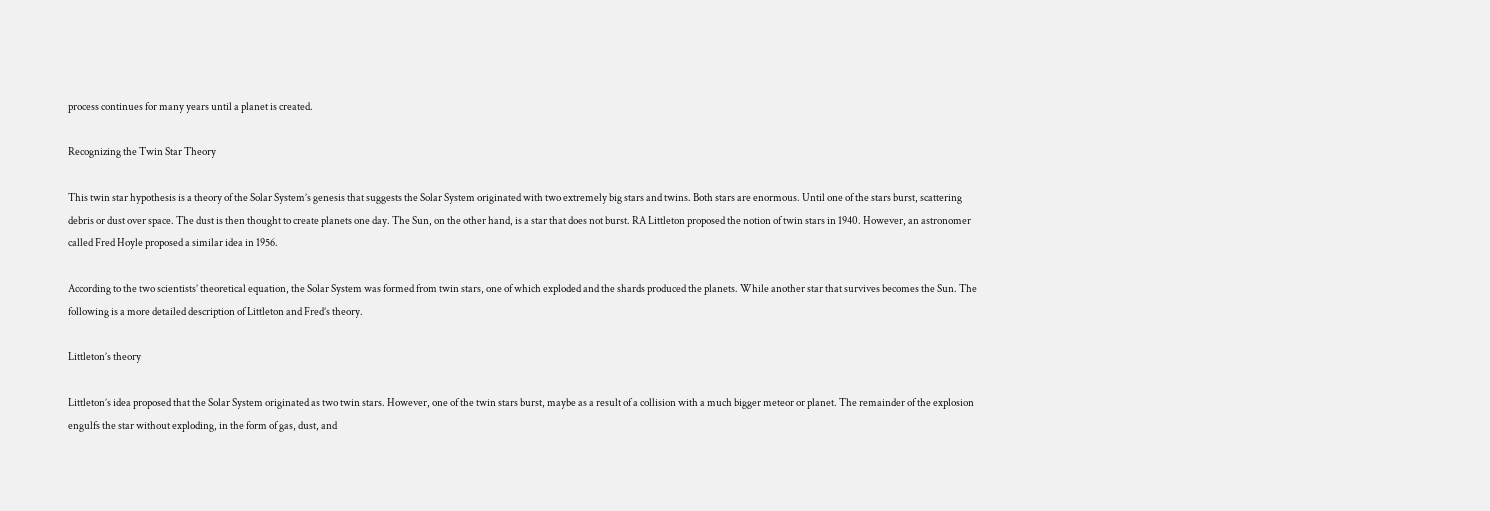process continues for many years until a planet is created.

Recognizing the Twin Star Theory

This twin star hypothesis is a theory of the Solar System’s genesis that suggests the Solar System originated with two extremely big stars and twins. Both stars are enormous. Until one of the stars burst, scattering debris or dust over space. The dust is then thought to create planets one day. The Sun, on the other hand, is a star that does not burst. RA Littleton proposed the notion of twin stars in 1940. However, an astronomer called Fred Hoyle proposed a similar idea in 1956.

According to the two scientists’ theoretical equation, the Solar System was formed from twin stars, one of which exploded and the shards produced the planets. While another star that survives becomes the Sun. The following is a more detailed description of Littleton and Fred’s theory.

Littleton’s theory

Littleton’s idea proposed that the Solar System originated as two twin stars. However, one of the twin stars burst, maybe as a result of a collision with a much bigger meteor or planet. The remainder of the explosion engulfs the star without exploding, in the form of gas, dust, and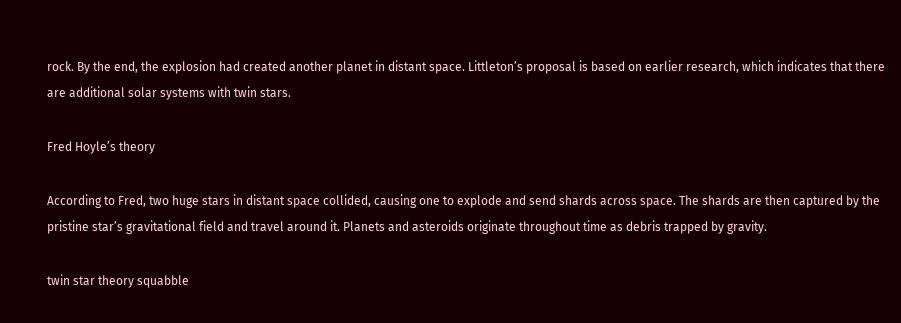rock. By the end, the explosion had created another planet in distant space. Littleton’s proposal is based on earlier research, which indicates that there are additional solar systems with twin stars.

Fred Hoyle’s theory

According to Fred, two huge stars in distant space collided, causing one to explode and send shards across space. The shards are then captured by the pristine star’s gravitational field and travel around it. Planets and asteroids originate throughout time as debris trapped by gravity.

twin star theory squabble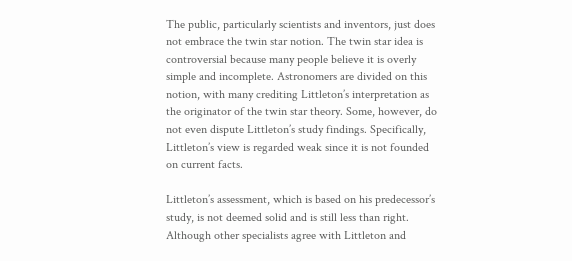The public, particularly scientists and inventors, just does not embrace the twin star notion. The twin star idea is controversial because many people believe it is overly simple and incomplete. Astronomers are divided on this notion, with many crediting Littleton’s interpretation as the originator of the twin star theory. Some, however, do not even dispute Littleton’s study findings. Specifically, Littleton’s view is regarded weak since it is not founded on current facts.

Littleton’s assessment, which is based on his predecessor’s study, is not deemed solid and is still less than right. Although other specialists agree with Littleton and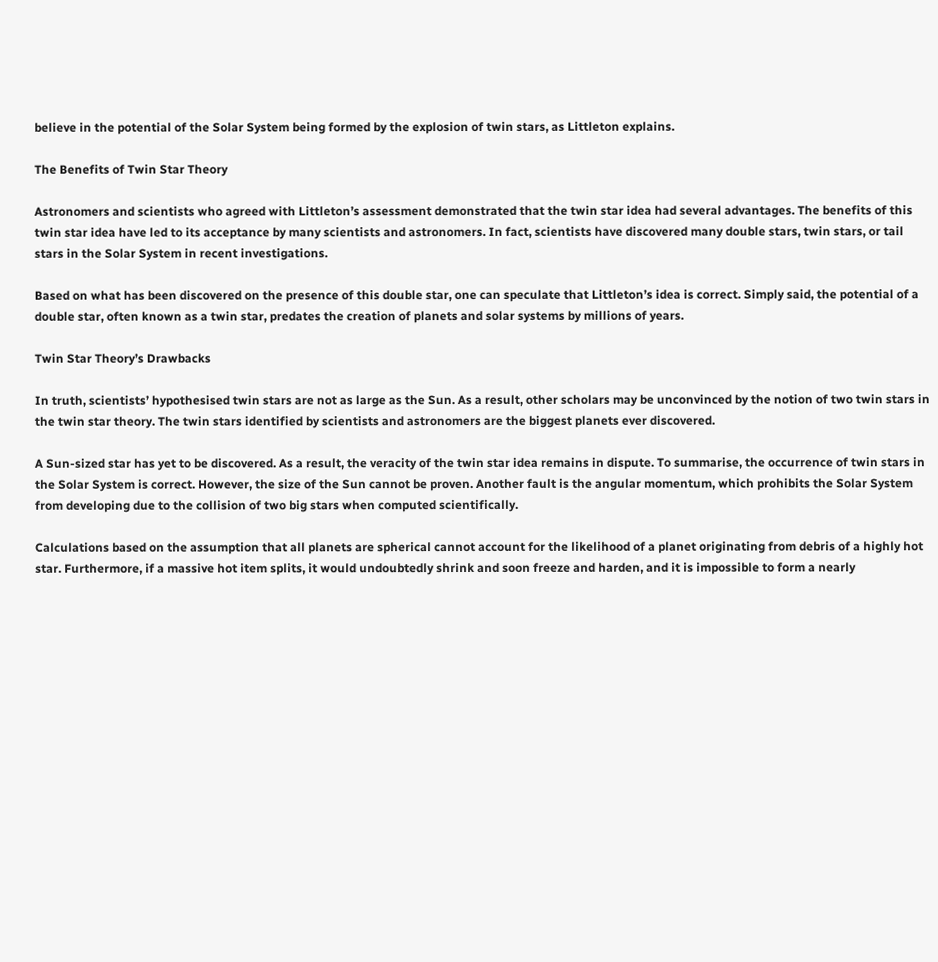believe in the potential of the Solar System being formed by the explosion of twin stars, as Littleton explains.

The Benefits of Twin Star Theory

Astronomers and scientists who agreed with Littleton’s assessment demonstrated that the twin star idea had several advantages. The benefits of this twin star idea have led to its acceptance by many scientists and astronomers. In fact, scientists have discovered many double stars, twin stars, or tail stars in the Solar System in recent investigations.

Based on what has been discovered on the presence of this double star, one can speculate that Littleton’s idea is correct. Simply said, the potential of a double star, often known as a twin star, predates the creation of planets and solar systems by millions of years.

Twin Star Theory’s Drawbacks

In truth, scientists’ hypothesised twin stars are not as large as the Sun. As a result, other scholars may be unconvinced by the notion of two twin stars in the twin star theory. The twin stars identified by scientists and astronomers are the biggest planets ever discovered.

A Sun-sized star has yet to be discovered. As a result, the veracity of the twin star idea remains in dispute. To summarise, the occurrence of twin stars in the Solar System is correct. However, the size of the Sun cannot be proven. Another fault is the angular momentum, which prohibits the Solar System from developing due to the collision of two big stars when computed scientifically.

Calculations based on the assumption that all planets are spherical cannot account for the likelihood of a planet originating from debris of a highly hot star. Furthermore, if a massive hot item splits, it would undoubtedly shrink and soon freeze and harden, and it is impossible to form a nearly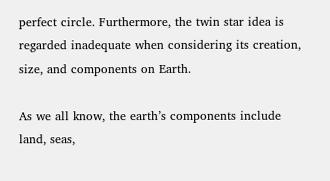perfect circle. Furthermore, the twin star idea is regarded inadequate when considering its creation, size, and components on Earth.

As we all know, the earth’s components include land, seas,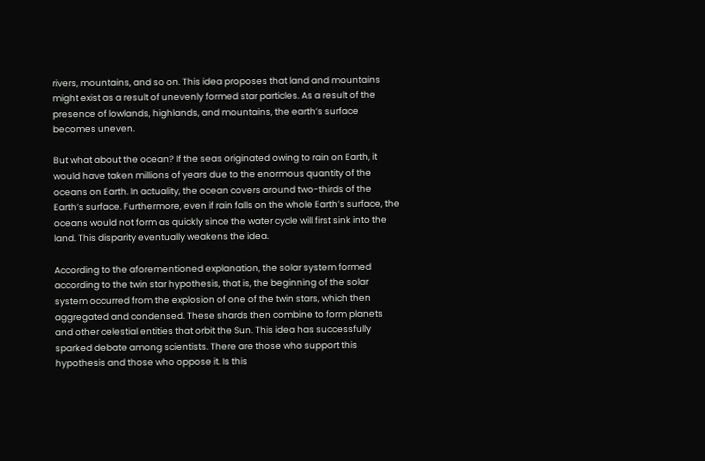rivers, mountains, and so on. This idea proposes that land and mountains might exist as a result of unevenly formed star particles. As a result of the presence of lowlands, highlands, and mountains, the earth’s surface becomes uneven.

But what about the ocean? If the seas originated owing to rain on Earth, it would have taken millions of years due to the enormous quantity of the oceans on Earth. In actuality, the ocean covers around two-thirds of the Earth’s surface. Furthermore, even if rain falls on the whole Earth’s surface, the oceans would not form as quickly since the water cycle will first sink into the land. This disparity eventually weakens the idea.

According to the aforementioned explanation, the solar system formed according to the twin star hypothesis, that is, the beginning of the solar system occurred from the explosion of one of the twin stars, which then aggregated and condensed. These shards then combine to form planets and other celestial entities that orbit the Sun. This idea has successfully sparked debate among scientists. There are those who support this hypothesis and those who oppose it. Is this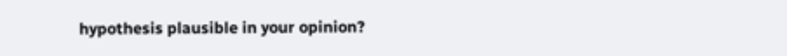hypothesis plausible in your opinion?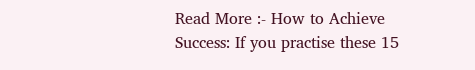Read More :- How to Achieve Success: If you practise these 15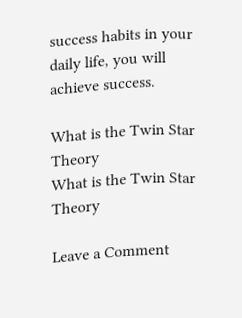success habits in your daily life, you will achieve success.

What is the Twin Star Theory
What is the Twin Star Theory

Leave a Comment